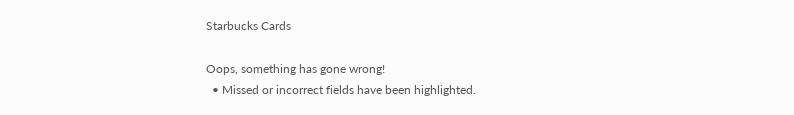Starbucks Cards

Oops, something has gone wrong!
  • Missed or incorrect fields have been highlighted.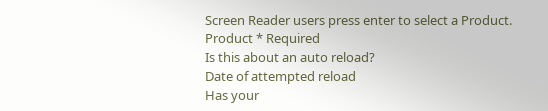Screen Reader users press enter to select a Product. Product * Required
Is this about an auto reload?
Date of attempted reload
Has your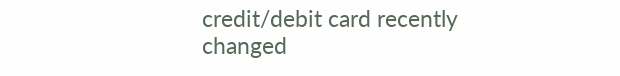credit/debit card recently changed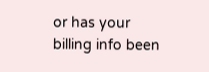or has your billing info been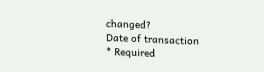changed?
Date of transaction
* Required